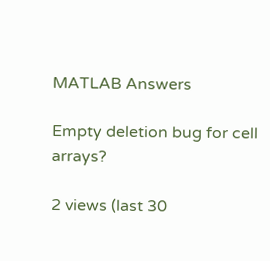MATLAB Answers

Empty deletion bug for cell arrays?

2 views (last 30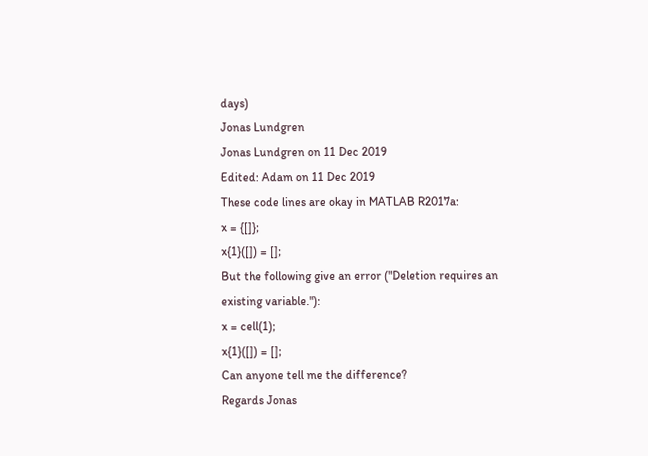days)
Jonas Lundgren
Jonas Lundgren on 11 Dec 2019
Edited: Adam on 11 Dec 2019
These code lines are okay in MATLAB R2017a:
x = {[]};
x{1}([]) = [];
But the following give an error ("Deletion requires an existing variable."):
x = cell(1);
x{1}([]) = [];
Can anyone tell me the difference?
Regards Jonas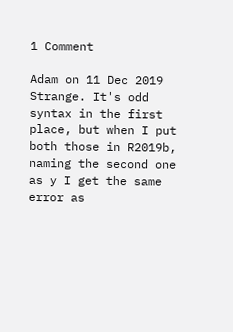1 Comment

Adam on 11 Dec 2019
Strange. It's odd syntax in the first place, but when I put both those in R2019b, naming the second one as y I get the same error as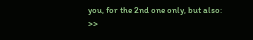you, for the 2nd one only, but also:
>>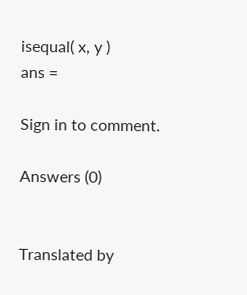isequal( x, y )
ans =

Sign in to comment.

Answers (0)


Translated by